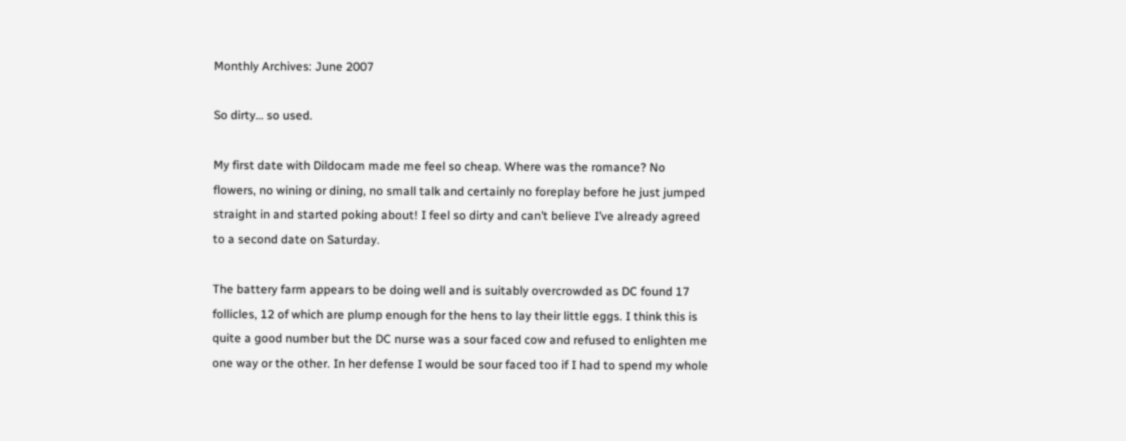Monthly Archives: June 2007

So dirty… so used.

My first date with Dildocam made me feel so cheap. Where was the romance? No flowers, no wining or dining, no small talk and certainly no foreplay before he just jumped straight in and started poking about! I feel so dirty and can’t believe I’ve already agreed to a second date on Saturday.

The battery farm appears to be doing well and is suitably overcrowded as DC found 17 follicles, 12 of which are plump enough for the hens to lay their little eggs. I think this is quite a good number but the DC nurse was a sour faced cow and refused to enlighten me one way or the other. In her defense I would be sour faced too if I had to spend my whole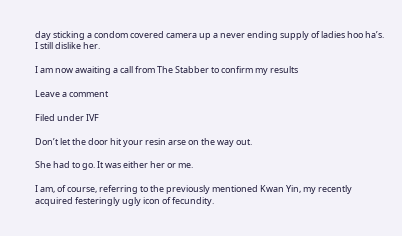day sticking a condom covered camera up a never ending supply of ladies hoo ha’s. I still dislike her.

I am now awaiting a call from The Stabber to confirm my results

Leave a comment

Filed under IVF

Don’t let the door hit your resin arse on the way out.

She had to go. It was either her or me.

I am, of course, referring to the previously mentioned Kwan Yin, my recently acquired festeringly ugly icon of fecundity.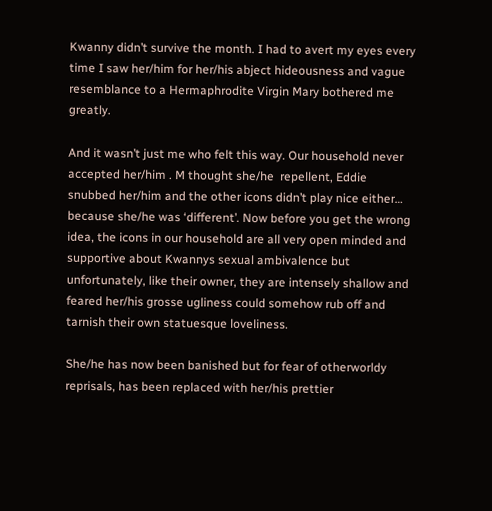Kwanny didn’t survive the month. I had to avert my eyes every time I saw her/him for her/his abject hideousness and vague resemblance to a Hermaphrodite Virgin Mary bothered me greatly.

And it wasn’t just me who felt this way. Our household never accepted her/him . M thought she/he  repellent, Eddie  snubbed her/him and the other icons didn’t play nice either… because she/he was ‘different’. Now before you get the wrong idea, the icons in our household are all very open minded and supportive about Kwannys sexual ambivalence but unfortunately, like their owner, they are intensely shallow and feared her/his grosse ugliness could somehow rub off and tarnish their own statuesque loveliness.

She/he has now been banished but for fear of otherworldy reprisals, has been replaced with her/his prettier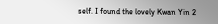self. I found the lovely Kwan Yin 2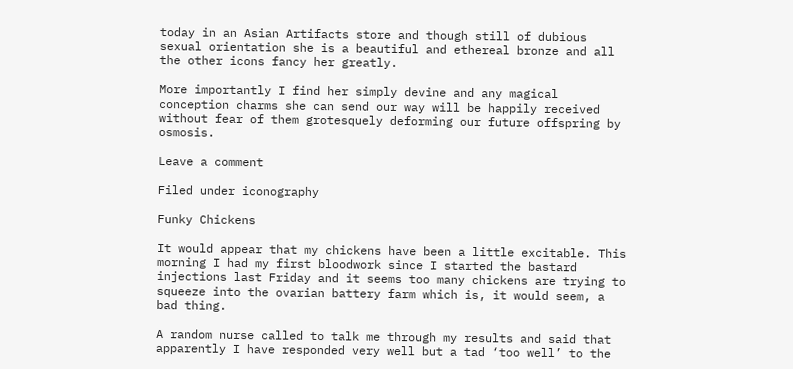today in an Asian Artifacts store and though still of dubious sexual orientation she is a beautiful and ethereal bronze and all the other icons fancy her greatly.

More importantly I find her simply devine and any magical conception charms she can send our way will be happily received without fear of them grotesquely deforming our future offspring by osmosis.

Leave a comment

Filed under iconography

Funky Chickens

It would appear that my chickens have been a little excitable. This morning I had my first bloodwork since I started the bastard injections last Friday and it seems too many chickens are trying to squeeze into the ovarian battery farm which is, it would seem, a bad thing.

A random nurse called to talk me through my results and said that apparently I have responded very well but a tad ‘too well’ to the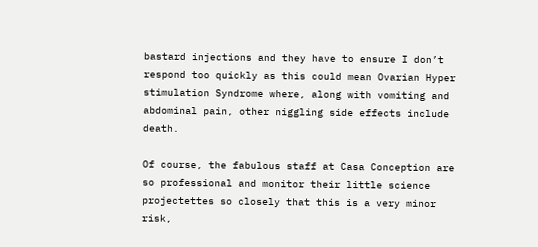bastard injections and they have to ensure I don’t respond too quickly as this could mean Ovarian Hyper stimulation Syndrome where, along with vomiting and abdominal pain, other niggling side effects include death.

Of course, the fabulous staff at Casa Conception are so professional and monitor their little science projectettes so closely that this is a very minor risk,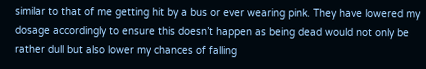similar to that of me getting hit by a bus or ever wearing pink. They have lowered my dosage accordingly to ensure this doesn’t happen as being dead would not only be rather dull but also lower my chances of falling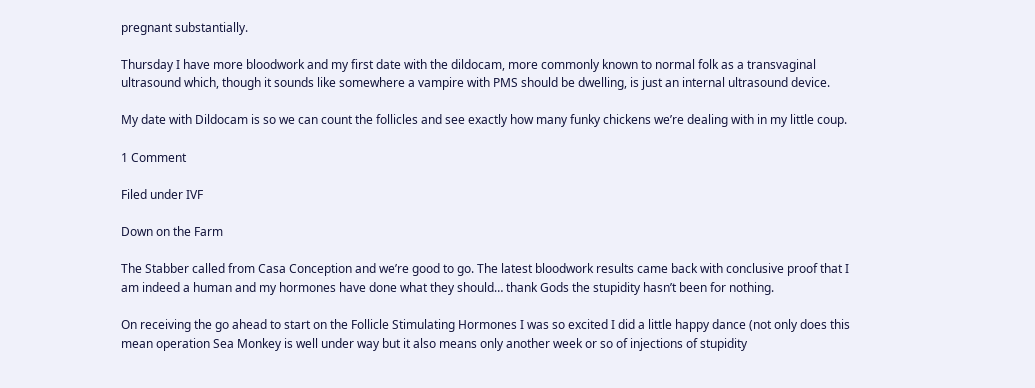pregnant substantially.

Thursday I have more bloodwork and my first date with the dildocam, more commonly known to normal folk as a transvaginal ultrasound which, though it sounds like somewhere a vampire with PMS should be dwelling, is just an internal ultrasound device.

My date with Dildocam is so we can count the follicles and see exactly how many funky chickens we’re dealing with in my little coup.

1 Comment

Filed under IVF

Down on the Farm

The Stabber called from Casa Conception and we’re good to go. The latest bloodwork results came back with conclusive proof that I am indeed a human and my hormones have done what they should… thank Gods the stupidity hasn’t been for nothing.

On receiving the go ahead to start on the Follicle Stimulating Hormones I was so excited I did a little happy dance (not only does this mean operation Sea Monkey is well under way but it also means only another week or so of injections of stupidity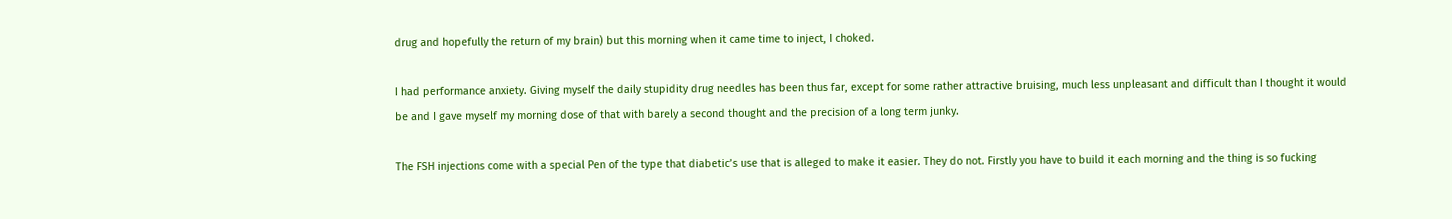drug and hopefully the return of my brain) but this morning when it came time to inject, I choked.

I had performance anxiety. Giving myself the daily stupidity drug needles has been thus far, except for some rather attractive bruising, much less unpleasant and difficult than I thought it would be and I gave myself my morning dose of that with barely a second thought and the precision of a long term junky.

The FSH injections come with a special Pen of the type that diabetic’s use that is alleged to make it easier. They do not. Firstly you have to build it each morning and the thing is so fucking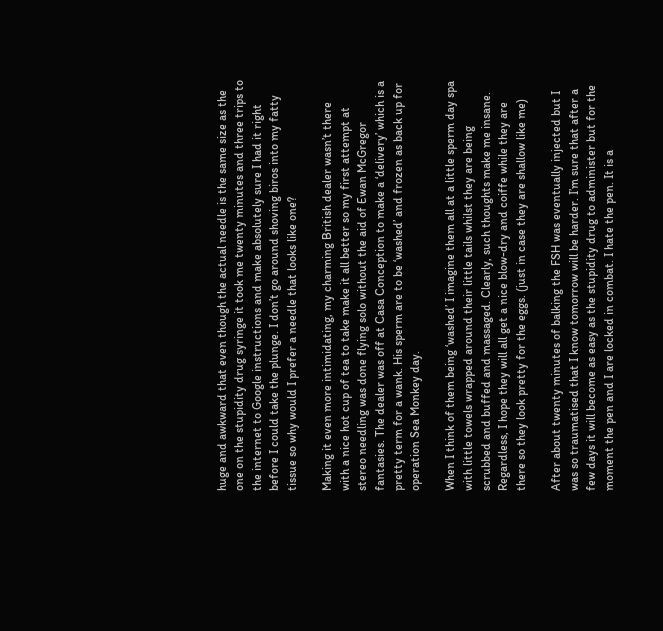huge and awkward that even though the actual needle is the same size as the one on the stupidity drug syringe it took me twenty minutes and three trips to the internet to Google instructions and make absolutely sure I had it right before I could take the plunge. I don’t go around shoving biros into my fatty tissue so why would I prefer a needle that looks like one?

Making it even more intimidating, my charming British dealer wasn’t there with a nice hot cup of tea to take make it all better so my first attempt at stereo needling was done flying solo without the aid of Ewan McGregor fantasies. The dealer was off at Casa Conception to make a ‘delivery’ which is a pretty term for a wank. His sperm are to be ‘washed’ and frozen as back up for operation Sea Monkey day.

When I think of them being ‘washed’ I imagine them all at a little sperm day spa with little towels wrapped around their little tails whilst they are being scrubbed and buffed and massaged. Clearly, such thoughts make me insane. Regardless, I hope they will all get a nice blow-dry and coiffe while they are there so they look pretty for the eggs. (just in case they are shallow like me)

After about twenty minutes of balking the FSH was eventually injected but I was so traumatised that I know tomorrow will be harder. I’m sure that after a few days it will become as easy as the stupidity drug to administer but for the moment the pen and I are locked in combat. I hate the pen. It is a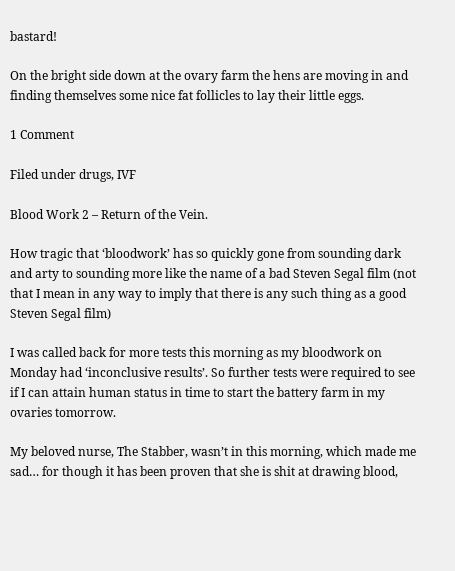bastard!

On the bright side down at the ovary farm the hens are moving in and finding themselves some nice fat follicles to lay their little eggs.

1 Comment

Filed under drugs, IVF

Blood Work 2 – Return of the Vein.

How tragic that ‘bloodwork’ has so quickly gone from sounding dark and arty to sounding more like the name of a bad Steven Segal film (not that I mean in any way to imply that there is any such thing as a good Steven Segal film)

I was called back for more tests this morning as my bloodwork on Monday had ‘inconclusive results’. So further tests were required to see if I can attain human status in time to start the battery farm in my ovaries tomorrow.

My beloved nurse, The Stabber, wasn’t in this morning, which made me sad… for though it has been proven that she is shit at drawing blood,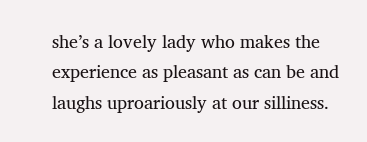she’s a lovely lady who makes the experience as pleasant as can be and laughs uproariously at our silliness.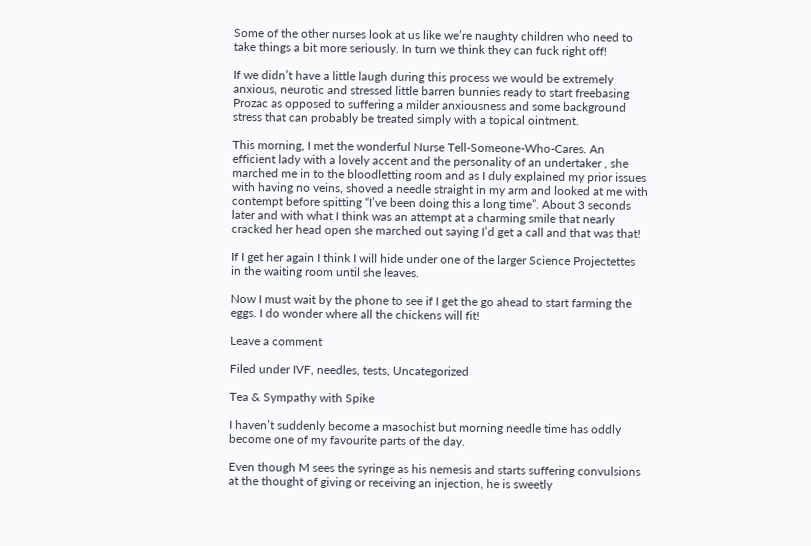Some of the other nurses look at us like we’re naughty children who need to take things a bit more seriously. In turn we think they can fuck right off!

If we didn’t have a little laugh during this process we would be extremely anxious, neurotic and stressed little barren bunnies ready to start freebasing Prozac as opposed to suffering a milder anxiousness and some background stress that can probably be treated simply with a topical ointment.

This morning, I met the wonderful Nurse Tell-Someone-Who-Cares. An efficient lady with a lovely accent and the personality of an undertaker , she marched me in to the bloodletting room and as I duly explained my prior issues with having no veins, shoved a needle straight in my arm and looked at me with contempt before spitting “I’ve been doing this a long time”. About 3 seconds later and with what I think was an attempt at a charming smile that nearly cracked her head open she marched out saying I’d get a call and that was that!

If I get her again I think I will hide under one of the larger Science Projectettes in the waiting room until she leaves.

Now I must wait by the phone to see if I get the go ahead to start farming the eggs. I do wonder where all the chickens will fit!

Leave a comment

Filed under IVF, needles, tests, Uncategorized

Tea & Sympathy with Spike

I haven’t suddenly become a masochist but morning needle time has oddly become one of my favourite parts of the day.

Even though M sees the syringe as his nemesis and starts suffering convulsions at the thought of giving or receiving an injection, he is sweetly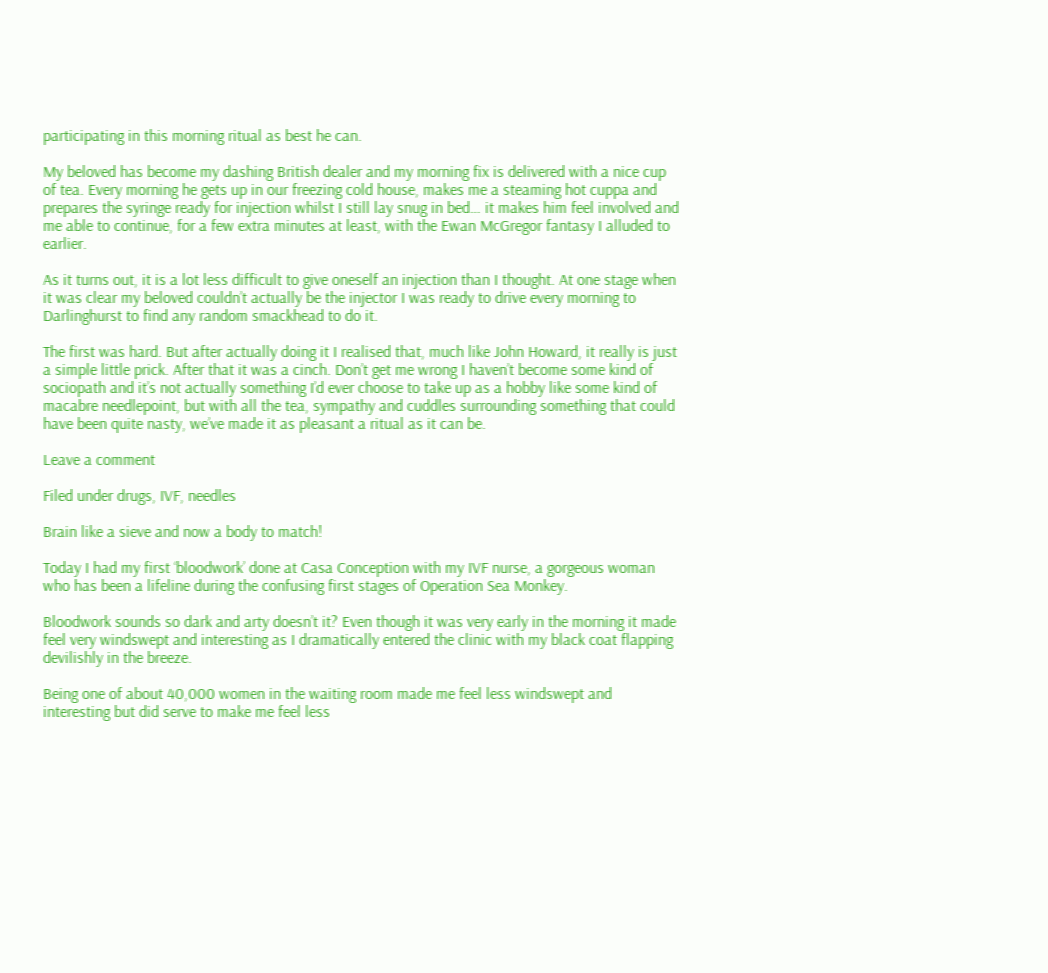participating in this morning ritual as best he can.

My beloved has become my dashing British dealer and my morning fix is delivered with a nice cup of tea. Every morning he gets up in our freezing cold house, makes me a steaming hot cuppa and prepares the syringe ready for injection whilst I still lay snug in bed… it makes him feel involved and me able to continue, for a few extra minutes at least, with the Ewan McGregor fantasy I alluded to earlier.

As it turns out, it is a lot less difficult to give oneself an injection than I thought. At one stage when it was clear my beloved couldn’t actually be the injector I was ready to drive every morning to Darlinghurst to find any random smackhead to do it.

The first was hard. But after actually doing it I realised that, much like John Howard, it really is just a simple little prick. After that it was a cinch. Don’t get me wrong I haven’t become some kind of sociopath and it’s not actually something I’d ever choose to take up as a hobby like some kind of macabre needlepoint, but with all the tea, sympathy and cuddles surrounding something that could have been quite nasty, we’ve made it as pleasant a ritual as it can be.

Leave a comment

Filed under drugs, IVF, needles

Brain like a sieve and now a body to match!

Today I had my first ‘bloodwork’ done at Casa Conception with my IVF nurse, a gorgeous woman who has been a lifeline during the confusing first stages of Operation Sea Monkey.

Bloodwork sounds so dark and arty doesn’t it? Even though it was very early in the morning it made feel very windswept and interesting as I dramatically entered the clinic with my black coat flapping devilishly in the breeze.

Being one of about 40,000 women in the waiting room made me feel less windswept and interesting but did serve to make me feel less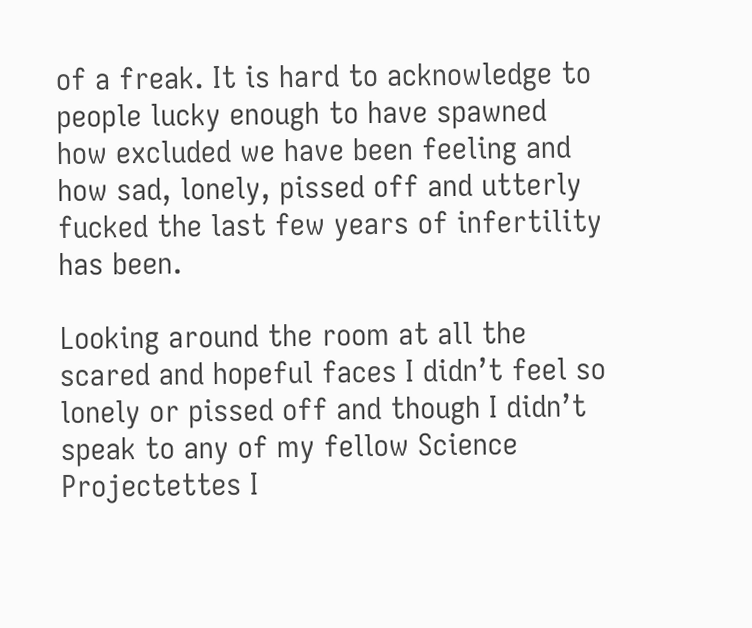of a freak. It is hard to acknowledge to people lucky enough to have spawned how excluded we have been feeling and how sad, lonely, pissed off and utterly fucked the last few years of infertility has been.

Looking around the room at all the scared and hopeful faces I didn’t feel so lonely or pissed off and though I didn’t speak to any of my fellow Science Projectettes I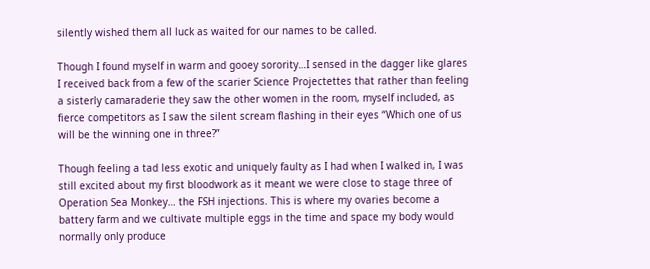silently wished them all luck as waited for our names to be called.

Though I found myself in warm and gooey sorority…I sensed in the dagger like glares I received back from a few of the scarier Science Projectettes that rather than feeling a sisterly camaraderie they saw the other women in the room, myself included, as fierce competitors as I saw the silent scream flashing in their eyes “Which one of us will be the winning one in three?”

Though feeling a tad less exotic and uniquely faulty as I had when I walked in, I was still excited about my first bloodwork as it meant we were close to stage three of Operation Sea Monkey… the FSH injections. This is where my ovaries become a battery farm and we cultivate multiple eggs in the time and space my body would normally only produce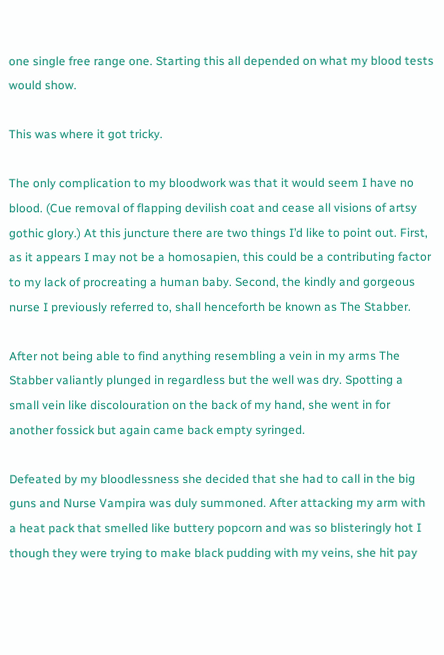one single free range one. Starting this all depended on what my blood tests would show.

This was where it got tricky.

The only complication to my bloodwork was that it would seem I have no blood. (Cue removal of flapping devilish coat and cease all visions of artsy gothic glory.) At this juncture there are two things I’d like to point out. First, as it appears I may not be a homosapien, this could be a contributing factor to my lack of procreating a human baby. Second, the kindly and gorgeous nurse I previously referred to, shall henceforth be known as The Stabber.

After not being able to find anything resembling a vein in my arms The Stabber valiantly plunged in regardless but the well was dry. Spotting a small vein like discolouration on the back of my hand, she went in for another fossick but again came back empty syringed.

Defeated by my bloodlessness she decided that she had to call in the big guns and Nurse Vampira was duly summoned. After attacking my arm with a heat pack that smelled like buttery popcorn and was so blisteringly hot I though they were trying to make black pudding with my veins, she hit pay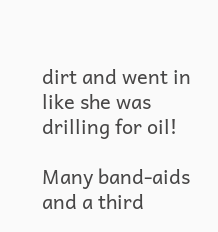dirt and went in like she was drilling for oil!

Many band-aids and a third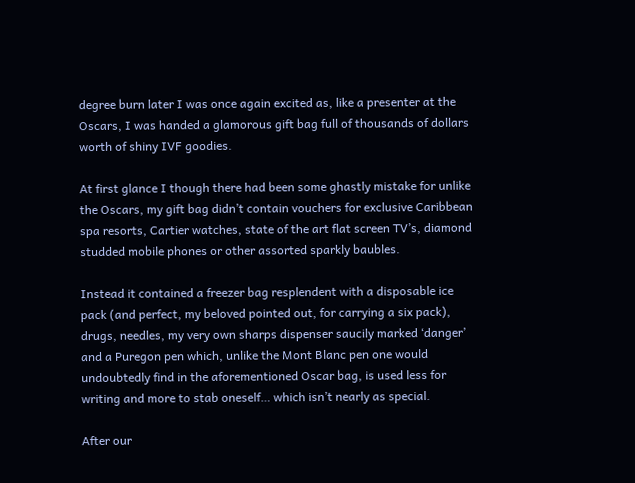degree burn later I was once again excited as, like a presenter at the Oscars, I was handed a glamorous gift bag full of thousands of dollars worth of shiny IVF goodies.

At first glance I though there had been some ghastly mistake for unlike the Oscars, my gift bag didn’t contain vouchers for exclusive Caribbean spa resorts, Cartier watches, state of the art flat screen TV’s, diamond studded mobile phones or other assorted sparkly baubles.

Instead it contained a freezer bag resplendent with a disposable ice pack (and perfect, my beloved pointed out, for carrying a six pack), drugs, needles, my very own sharps dispenser saucily marked ‘danger’ and a Puregon pen which, unlike the Mont Blanc pen one would undoubtedly find in the aforementioned Oscar bag, is used less for writing and more to stab oneself… which isn’t nearly as special.

After our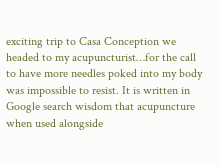exciting trip to Casa Conception we headed to my acupuncturist…for the call to have more needles poked into my body was impossible to resist. It is written in Google search wisdom that acupuncture when used alongside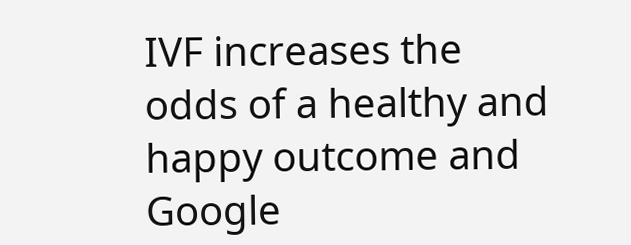IVF increases the odds of a healthy and happy outcome and Google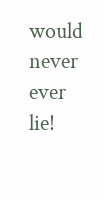would never ever lie!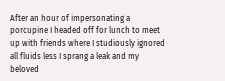After an hour of impersonating a porcupine I headed off for lunch to meet up with friends where I studiously ignored all fluids less I sprang a leak and my beloved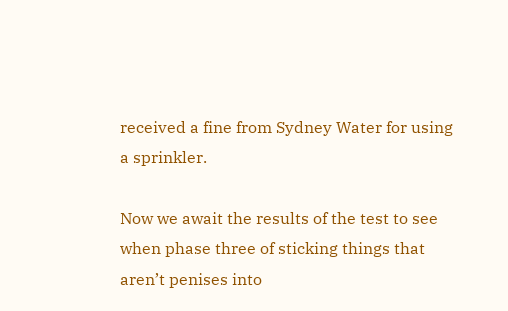received a fine from Sydney Water for using a sprinkler.

Now we await the results of the test to see when phase three of sticking things that aren’t penises into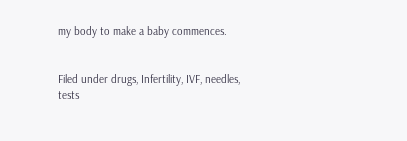my body to make a baby commences.


Filed under drugs, Infertility, IVF, needles, tests